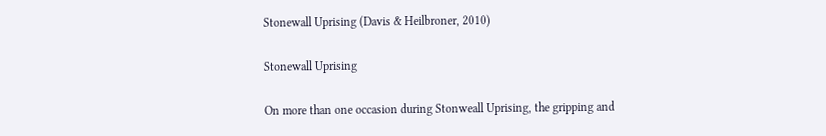Stonewall Uprising (Davis & Heilbroner, 2010)

Stonewall Uprising

On more than one occasion during Stonweall Uprising, the gripping and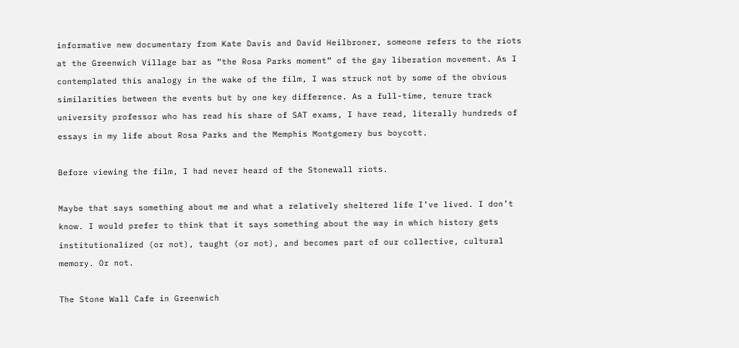informative new documentary from Kate Davis and David Heilbroner, someone refers to the riots at the Greenwich Village bar as “the Rosa Parks moment” of the gay liberation movement. As I contemplated this analogy in the wake of the film, I was struck not by some of the obvious similarities between the events but by one key difference. As a full-time, tenure track university professor who has read his share of SAT exams, I have read, literally hundreds of essays in my life about Rosa Parks and the Memphis Montgomery bus boycott.

Before viewing the film, I had never heard of the Stonewall riots.

Maybe that says something about me and what a relatively sheltered life I’ve lived. I don’t know. I would prefer to think that it says something about the way in which history gets institutionalized (or not), taught (or not), and becomes part of our collective, cultural memory. Or not.

The Stone Wall Cafe in Greenwich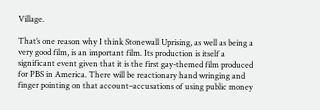Village.

That’s one reason why I think Stonewall Uprising, as well as being a very good film, is an important film. Its production is itself a significant event given that it is the first gay-themed film produced for PBS in America. There will be reactionary hand wringing and finger pointing on that account–accusations of using public money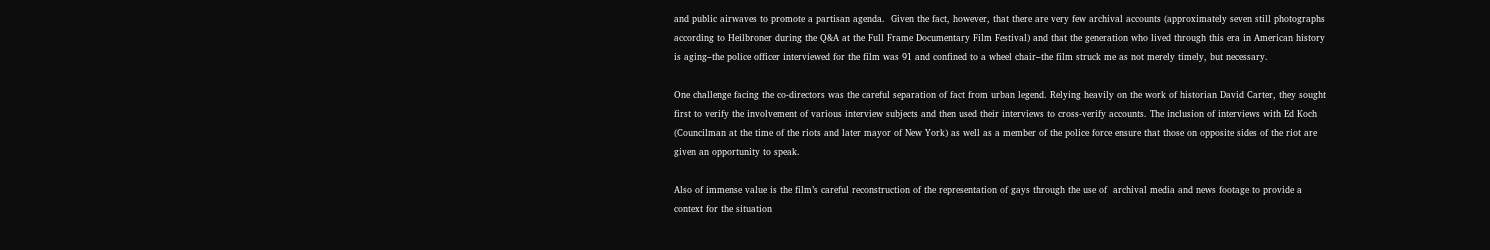and public airwaves to promote a partisan agenda.  Given the fact, however, that there are very few archival accounts (approximately seven still photographs according to Heilbroner during the Q&A at the Full Frame Documentary Film Festival) and that the generation who lived through this era in American history is aging–the police officer interviewed for the film was 91 and confined to a wheel chair–the film struck me as not merely timely, but necessary.

One challenge facing the co-directors was the careful separation of fact from urban legend. Relying heavily on the work of historian David Carter, they sought first to verify the involvement of various interview subjects and then used their interviews to cross-verify accounts. The inclusion of interviews with Ed Koch (Councilman at the time of the riots and later mayor of New York) as well as a member of the police force ensure that those on opposite sides of the riot are given an opportunity to speak.

Also of immense value is the film’s careful reconstruction of the representation of gays through the use of  archival media and news footage to provide a context for the situation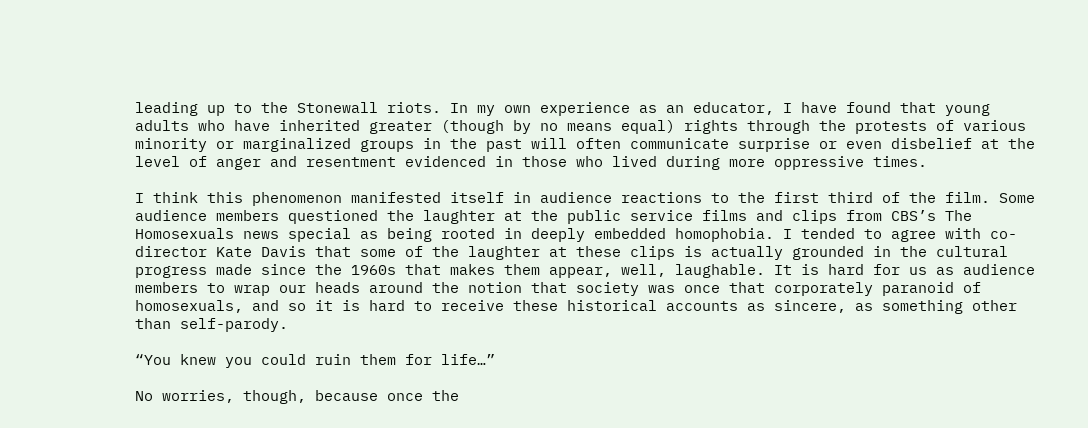leading up to the Stonewall riots. In my own experience as an educator, I have found that young adults who have inherited greater (though by no means equal) rights through the protests of various minority or marginalized groups in the past will often communicate surprise or even disbelief at the level of anger and resentment evidenced in those who lived during more oppressive times.

I think this phenomenon manifested itself in audience reactions to the first third of the film. Some audience members questioned the laughter at the public service films and clips from CBS’s The Homosexuals news special as being rooted in deeply embedded homophobia. I tended to agree with co-director Kate Davis that some of the laughter at these clips is actually grounded in the cultural progress made since the 1960s that makes them appear, well, laughable. It is hard for us as audience members to wrap our heads around the notion that society was once that corporately paranoid of homosexuals, and so it is hard to receive these historical accounts as sincere, as something other than self-parody.

“You knew you could ruin them for life…”

No worries, though, because once the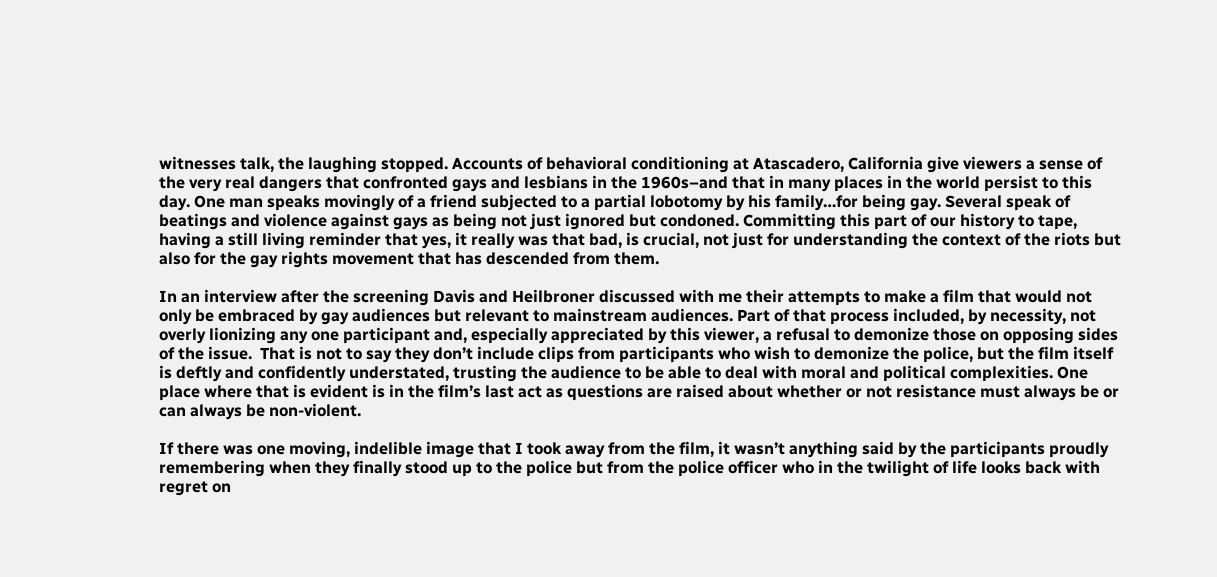witnesses talk, the laughing stopped. Accounts of behavioral conditioning at Atascadero, California give viewers a sense of the very real dangers that confronted gays and lesbians in the 1960s–and that in many places in the world persist to this day. One man speaks movingly of a friend subjected to a partial lobotomy by his family…for being gay. Several speak of beatings and violence against gays as being not just ignored but condoned. Committing this part of our history to tape, having a still living reminder that yes, it really was that bad, is crucial, not just for understanding the context of the riots but also for the gay rights movement that has descended from them.

In an interview after the screening Davis and Heilbroner discussed with me their attempts to make a film that would not only be embraced by gay audiences but relevant to mainstream audiences. Part of that process included, by necessity, not overly lionizing any one participant and, especially appreciated by this viewer, a refusal to demonize those on opposing sides of the issue.  That is not to say they don’t include clips from participants who wish to demonize the police, but the film itself is deftly and confidently understated, trusting the audience to be able to deal with moral and political complexities. One place where that is evident is in the film’s last act as questions are raised about whether or not resistance must always be or can always be non-violent.

If there was one moving, indelible image that I took away from the film, it wasn’t anything said by the participants proudly remembering when they finally stood up to the police but from the police officer who in the twilight of life looks back with regret on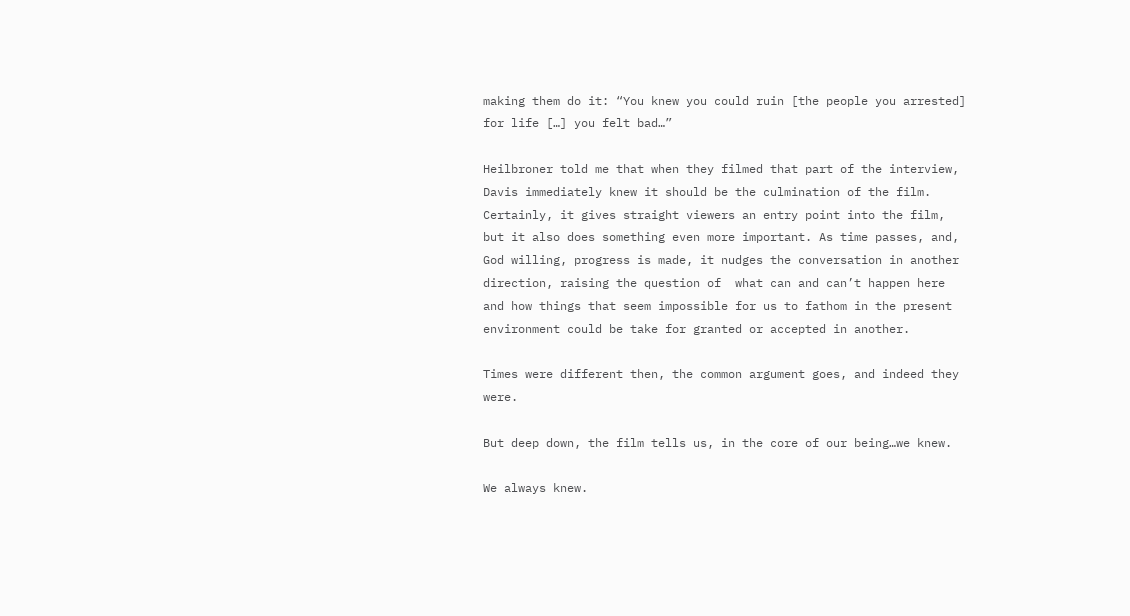making them do it: “You knew you could ruin [the people you arrested] for life […] you felt bad…”

Heilbroner told me that when they filmed that part of the interview, Davis immediately knew it should be the culmination of the film. Certainly, it gives straight viewers an entry point into the film, but it also does something even more important. As time passes, and, God willing, progress is made, it nudges the conversation in another direction, raising the question of  what can and can’t happen here and how things that seem impossible for us to fathom in the present environment could be take for granted or accepted in another.

Times were different then, the common argument goes, and indeed they were.

But deep down, the film tells us, in the core of our being…we knew.

We always knew.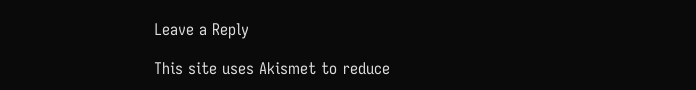Leave a Reply

This site uses Akismet to reduce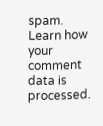spam. Learn how your comment data is processed.